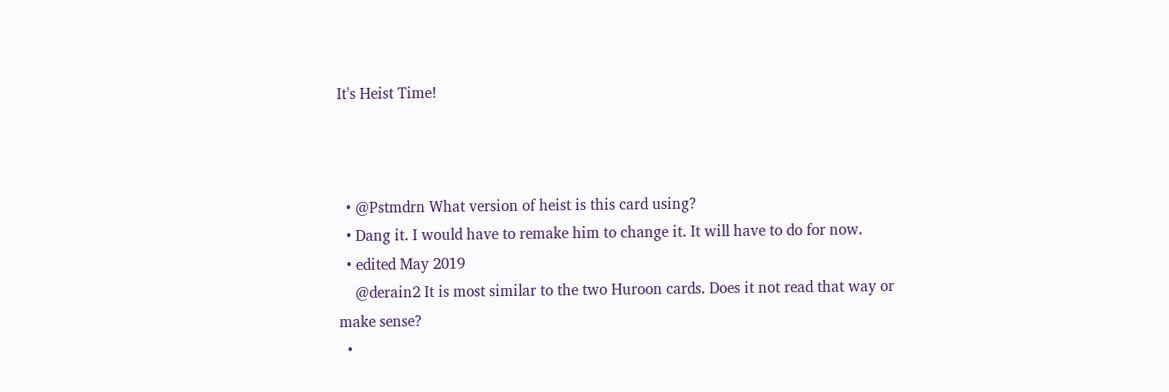It's Heist Time!



  • @Pstmdrn What version of heist is this card using?
  • Dang it. I would have to remake him to change it. It will have to do for now.
  • edited May 2019
    @derain2 It is most similar to the two Huroon cards. Does it not read that way or make sense?
  •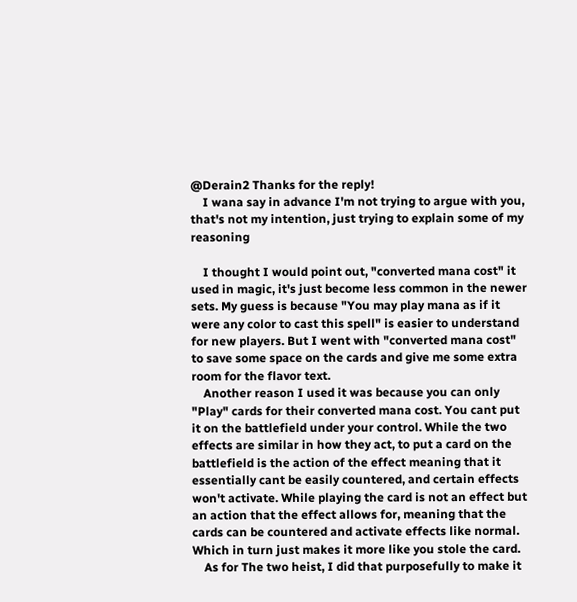@Derain2 Thanks for the reply!
    I wana say in advance I'm not trying to argue with you, that's not my intention, just trying to explain some of my reasoning

    I thought I would point out, "converted mana cost" it used in magic, it's just become less common in the newer sets. My guess is because "You may play mana as if it were any color to cast this spell" is easier to understand for new players. But I went with "converted mana cost" to save some space on the cards and give me some extra room for the flavor text.
    Another reason I used it was because you can only "Play" cards for their converted mana cost. You cant put it on the battlefield under your control. While the two effects are similar in how they act, to put a card on the battlefield is the action of the effect meaning that it essentially cant be easily countered, and certain effects won't activate. While playing the card is not an effect but an action that the effect allows for, meaning that the cards can be countered and activate effects like normal. Which in turn just makes it more like you stole the card.
    As for The two heist, I did that purposefully to make it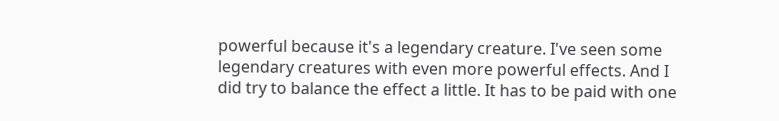powerful because it's a legendary creature. I've seen some legendary creatures with even more powerful effects. And I did try to balance the effect a little. It has to be paid with one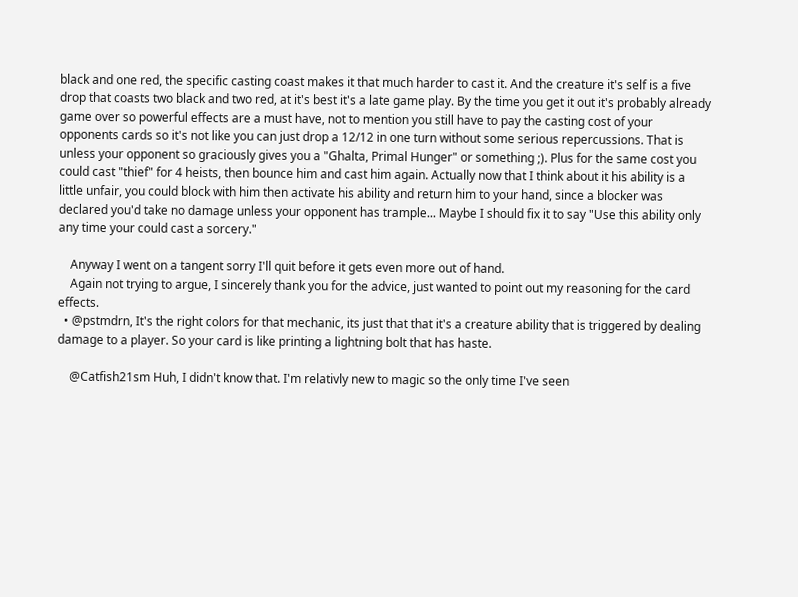black and one red, the specific casting coast makes it that much harder to cast it. And the creature it's self is a five drop that coasts two black and two red, at it's best it's a late game play. By the time you get it out it's probably already game over so powerful effects are a must have, not to mention you still have to pay the casting cost of your opponents cards so it's not like you can just drop a 12/12 in one turn without some serious repercussions. That is unless your opponent so graciously gives you a "Ghalta, Primal Hunger" or something ;). Plus for the same cost you could cast "thief" for 4 heists, then bounce him and cast him again. Actually now that I think about it his ability is a little unfair, you could block with him then activate his ability and return him to your hand, since a blocker was declared you'd take no damage unless your opponent has trample... Maybe I should fix it to say "Use this ability only any time your could cast a sorcery."

    Anyway I went on a tangent sorry I'll quit before it gets even more out of hand.
    Again not trying to argue, I sincerely thank you for the advice, just wanted to point out my reasoning for the card effects.
  • @pstmdrn, It's the right colors for that mechanic, its just that that it's a creature ability that is triggered by dealing damage to a player. So your card is like printing a lightning bolt that has haste.

    @Catfish21sm Huh, I didn't know that. I'm relativly new to magic so the only time I've seen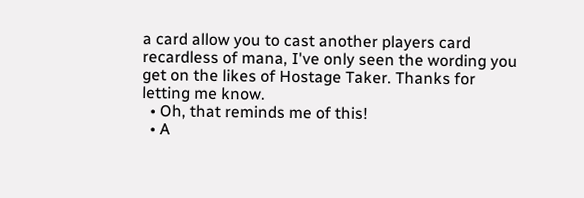a card allow you to cast another players card recardless of mana, I've only seen the wording you get on the likes of Hostage Taker. Thanks for letting me know.
  • Oh, that reminds me of this!
  • A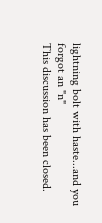lightning bolt with haste...and you forgot an "n"
This discussion has been closed.